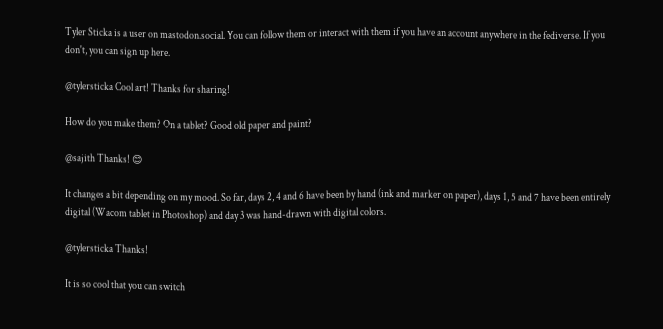Tyler Sticka is a user on mastodon.social. You can follow them or interact with them if you have an account anywhere in the fediverse. If you don't, you can sign up here.

@tylersticka Cool art! Thanks for sharing!

How do you make them? On a tablet? Good old paper and paint?

@sajith Thanks! 😊

It changes a bit depending on my mood. So far, days 2, 4 and 6 have been by hand (ink and marker on paper), days 1, 5 and 7 have been entirely digital (Wacom tablet in Photoshop) and day 3 was hand-drawn with digital colors.

@tylersticka Thanks!

It is so cool that you can switch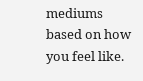mediums based on how you feel like.